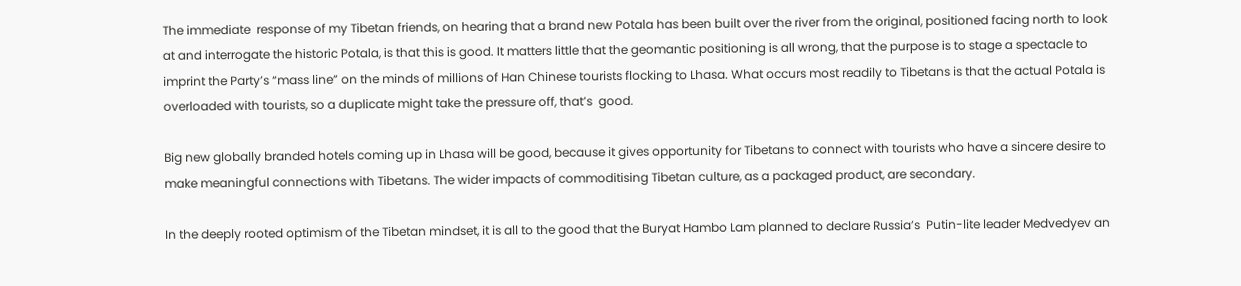The immediate  response of my Tibetan friends, on hearing that a brand new Potala has been built over the river from the original, positioned facing north to look at and interrogate the historic Potala, is that this is good. It matters little that the geomantic positioning is all wrong, that the purpose is to stage a spectacle to imprint the Party’s “mass line” on the minds of millions of Han Chinese tourists flocking to Lhasa. What occurs most readily to Tibetans is that the actual Potala is overloaded with tourists, so a duplicate might take the pressure off, that’s  good.

Big new globally branded hotels coming up in Lhasa will be good, because it gives opportunity for Tibetans to connect with tourists who have a sincere desire to make meaningful connections with Tibetans. The wider impacts of commoditising Tibetan culture, as a packaged product, are secondary.

In the deeply rooted optimism of the Tibetan mindset, it is all to the good that the Buryat Hambo Lam planned to declare Russia’s  Putin-lite leader Medvedyev an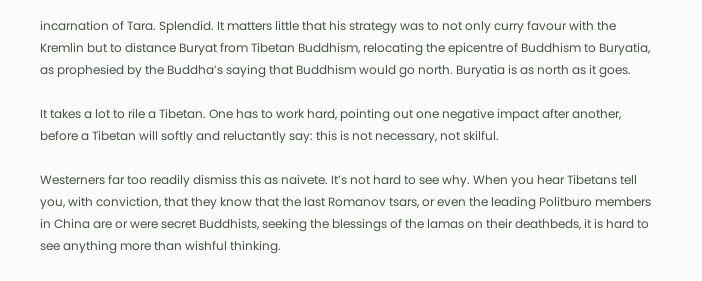incarnation of Tara. Splendid. It matters little that his strategy was to not only curry favour with the Kremlin but to distance Buryat from Tibetan Buddhism, relocating the epicentre of Buddhism to Buryatia, as prophesied by the Buddha’s saying that Buddhism would go north. Buryatia is as north as it goes.

It takes a lot to rile a Tibetan. One has to work hard, pointing out one negative impact after another, before a Tibetan will softly and reluctantly say: this is not necessary, not skilful.

Westerners far too readily dismiss this as naivete. It’s not hard to see why. When you hear Tibetans tell you, with conviction, that they know that the last Romanov tsars, or even the leading Politburo members in China are or were secret Buddhists, seeking the blessings of the lamas on their deathbeds, it is hard to see anything more than wishful thinking.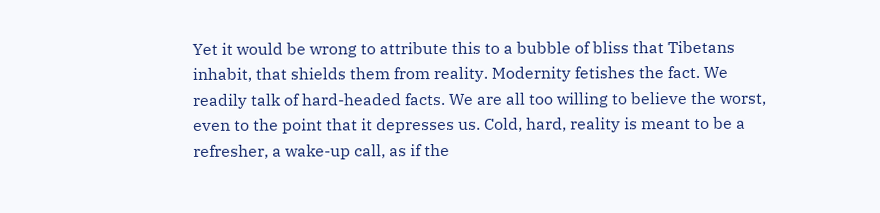Yet it would be wrong to attribute this to a bubble of bliss that Tibetans inhabit, that shields them from reality. Modernity fetishes the fact. We readily talk of hard-headed facts. We are all too willing to believe the worst, even to the point that it depresses us. Cold, hard, reality is meant to be a refresher, a wake-up call, as if the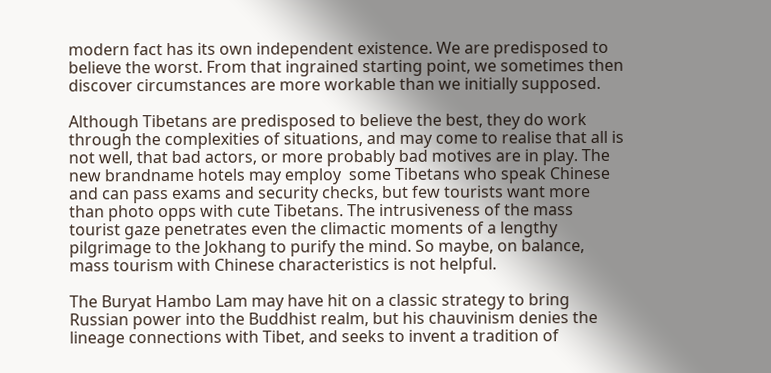modern fact has its own independent existence. We are predisposed to believe the worst. From that ingrained starting point, we sometimes then discover circumstances are more workable than we initially supposed.

Although Tibetans are predisposed to believe the best, they do work through the complexities of situations, and may come to realise that all is not well, that bad actors, or more probably bad motives are in play. The new brandname hotels may employ  some Tibetans who speak Chinese and can pass exams and security checks, but few tourists want more than photo opps with cute Tibetans. The intrusiveness of the mass tourist gaze penetrates even the climactic moments of a lengthy pilgrimage to the Jokhang to purify the mind. So maybe, on balance, mass tourism with Chinese characteristics is not helpful.

The Buryat Hambo Lam may have hit on a classic strategy to bring Russian power into the Buddhist realm, but his chauvinism denies the lineage connections with Tibet, and seeks to invent a tradition of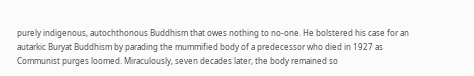purely indigenous, autochthonous Buddhism that owes nothing to no-one. He bolstered his case for an autarkic Buryat Buddhism by parading the mummified body of a predecessor who died in 1927 as Communist purges loomed. Miraculously, seven decades later, the body remained so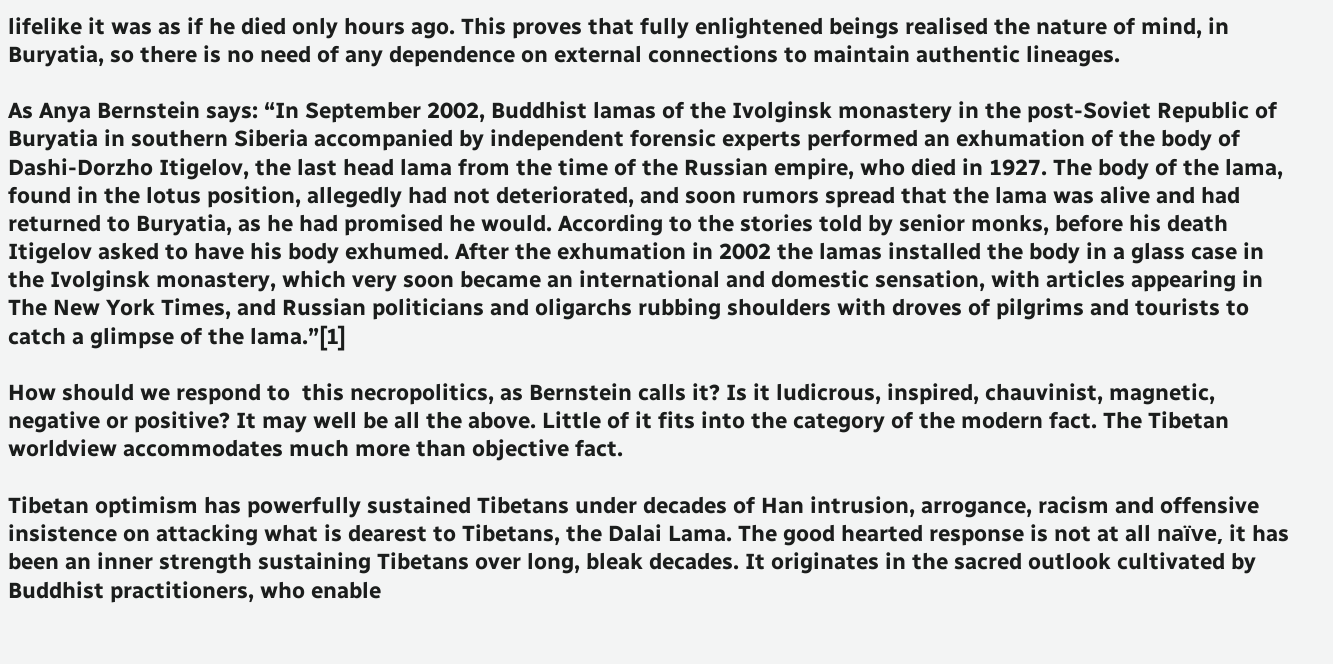lifelike it was as if he died only hours ago. This proves that fully enlightened beings realised the nature of mind, in Buryatia, so there is no need of any dependence on external connections to maintain authentic lineages.

As Anya Bernstein says: “In September 2002, Buddhist lamas of the Ivolginsk monastery in the post-Soviet Republic of Buryatia in southern Siberia accompanied by independent forensic experts performed an exhumation of the body of Dashi-Dorzho Itigelov, the last head lama from the time of the Russian empire, who died in 1927. The body of the lama, found in the lotus position, allegedly had not deteriorated, and soon rumors spread that the lama was alive and had returned to Buryatia, as he had promised he would. According to the stories told by senior monks, before his death Itigelov asked to have his body exhumed. After the exhumation in 2002 the lamas installed the body in a glass case in the Ivolginsk monastery, which very soon became an international and domestic sensation, with articles appearing in The New York Times, and Russian politicians and oligarchs rubbing shoulders with droves of pilgrims and tourists to catch a glimpse of the lama.”[1]

How should we respond to  this necropolitics, as Bernstein calls it? Is it ludicrous, inspired, chauvinist, magnetic, negative or positive? It may well be all the above. Little of it fits into the category of the modern fact. The Tibetan worldview accommodates much more than objective fact.

Tibetan optimism has powerfully sustained Tibetans under decades of Han intrusion, arrogance, racism and offensive insistence on attacking what is dearest to Tibetans, the Dalai Lama. The good hearted response is not at all naïve, it has been an inner strength sustaining Tibetans over long, bleak decades. It originates in the sacred outlook cultivated by Buddhist practitioners, who enable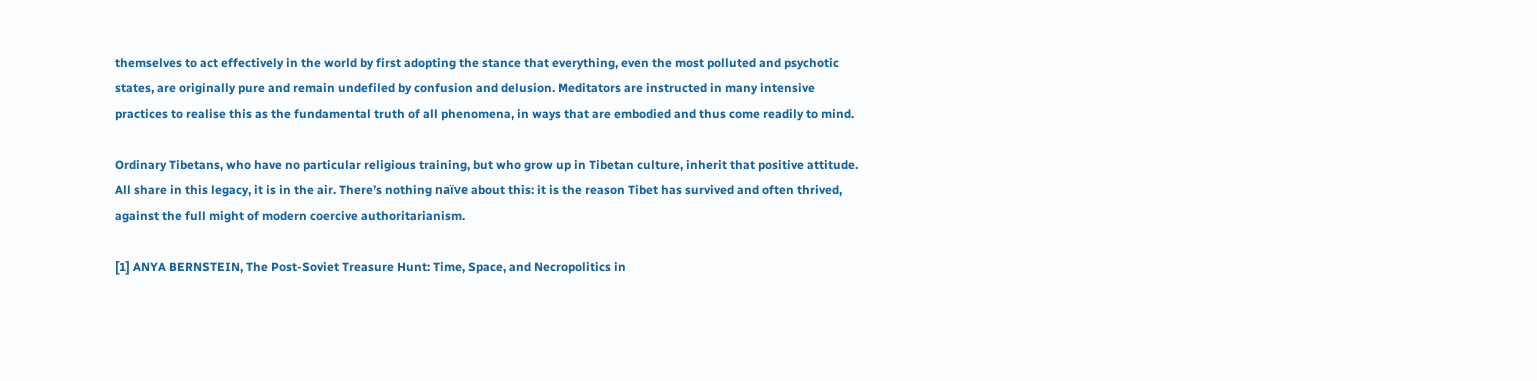themselves to act effectively in the world by first adopting the stance that everything, even the most polluted and psychotic states, are originally pure and remain undefiled by confusion and delusion. Meditators are instructed in many intensive practices to realise this as the fundamental truth of all phenomena, in ways that are embodied and thus come readily to mind.

Ordinary Tibetans, who have no particular religious training, but who grow up in Tibetan culture, inherit that positive attitude. All share in this legacy, it is in the air. There’s nothing naïve about this: it is the reason Tibet has survived and often thrived, against the full might of modern coercive authoritarianism.

[1] ANYA BERNSTEIN, The Post-Soviet Treasure Hunt: Time, Space, and Necropolitics in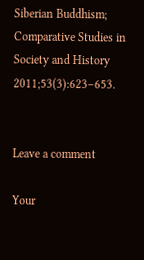Siberian Buddhism; Comparative Studies in Society and History 2011;53(3):623–653.


Leave a comment

Your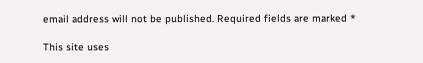email address will not be published. Required fields are marked *

This site uses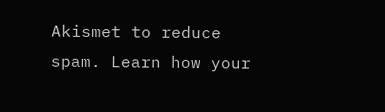Akismet to reduce spam. Learn how your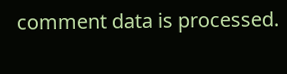comment data is processed.